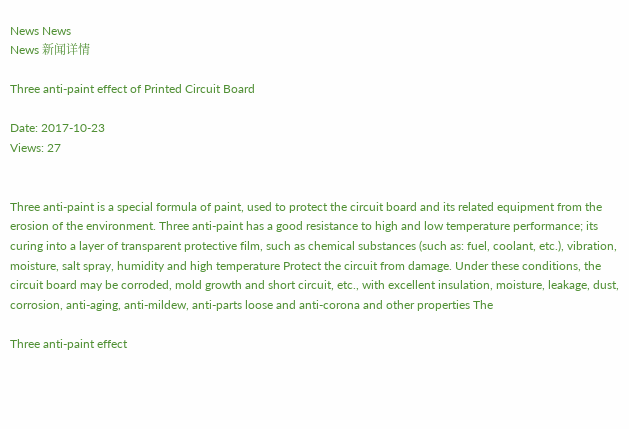News News
News 新闻详情

Three anti-paint effect of Printed Circuit Board

Date: 2017-10-23
Views: 27


Three anti-paint is a special formula of paint, used to protect the circuit board and its related equipment from the erosion of the environment. Three anti-paint has a good resistance to high and low temperature performance; its curing into a layer of transparent protective film, such as chemical substances (such as: fuel, coolant, etc.), vibration, moisture, salt spray, humidity and high temperature Protect the circuit from damage. Under these conditions, the circuit board may be corroded, mold growth and short circuit, etc., with excellent insulation, moisture, leakage, dust, corrosion, anti-aging, anti-mildew, anti-parts loose and anti-corona and other properties The

Three anti-paint effect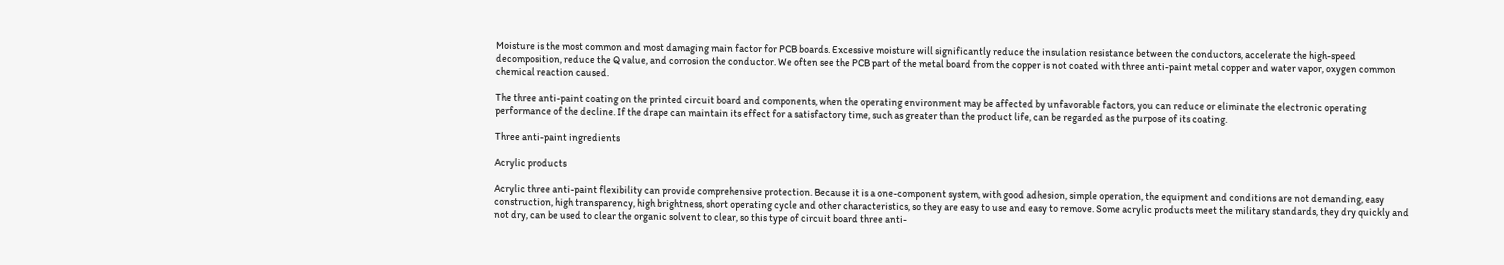Moisture is the most common and most damaging main factor for PCB boards. Excessive moisture will significantly reduce the insulation resistance between the conductors, accelerate the high-speed decomposition, reduce the Q value, and corrosion the conductor. We often see the PCB part of the metal board from the copper is not coated with three anti-paint metal copper and water vapor, oxygen common chemical reaction caused.

The three anti-paint coating on the printed circuit board and components, when the operating environment may be affected by unfavorable factors, you can reduce or eliminate the electronic operating performance of the decline. If the drape can maintain its effect for a satisfactory time, such as greater than the product life, can be regarded as the purpose of its coating.

Three anti-paint ingredients

Acrylic products

Acrylic three anti-paint flexibility can provide comprehensive protection. Because it is a one-component system, with good adhesion, simple operation, the equipment and conditions are not demanding, easy construction, high transparency, high brightness, short operating cycle and other characteristics, so they are easy to use and easy to remove. Some acrylic products meet the military standards, they dry quickly and not dry, can be used to clear the organic solvent to clear, so this type of circuit board three anti-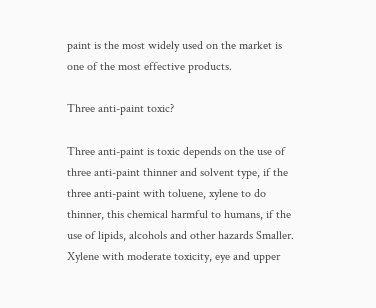paint is the most widely used on the market is one of the most effective products.

Three anti-paint toxic?

Three anti-paint is toxic depends on the use of three anti-paint thinner and solvent type, if the three anti-paint with toluene, xylene to do thinner, this chemical harmful to humans, if the use of lipids, alcohols and other hazards Smaller. Xylene with moderate toxicity, eye and upper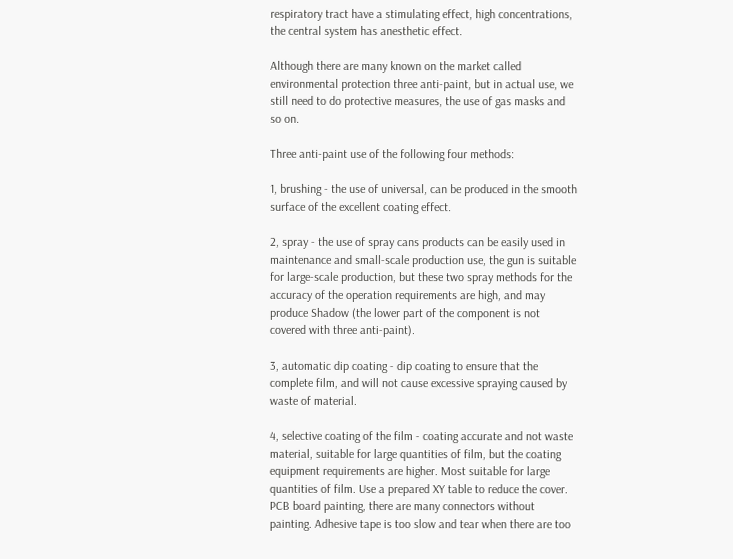respiratory tract have a stimulating effect, high concentrations, the central system has anesthetic effect.

Although there are many known on the market called environmental protection three anti-paint, but in actual use, we still need to do protective measures, the use of gas masks and so on.

Three anti-paint use of the following four methods:

1, brushing - the use of universal, can be produced in the smooth surface of the excellent coating effect.

2, spray - the use of spray cans products can be easily used in maintenance and small-scale production use, the gun is suitable for large-scale production, but these two spray methods for the accuracy of the operation requirements are high, and may produce Shadow (the lower part of the component is not covered with three anti-paint).

3, automatic dip coating - dip coating to ensure that the complete film, and will not cause excessive spraying caused by waste of material.

4, selective coating of the film - coating accurate and not waste material, suitable for large quantities of film, but the coating equipment requirements are higher. Most suitable for large quantities of film. Use a prepared XY table to reduce the cover. PCB board painting, there are many connectors without painting. Adhesive tape is too slow and tear when there are too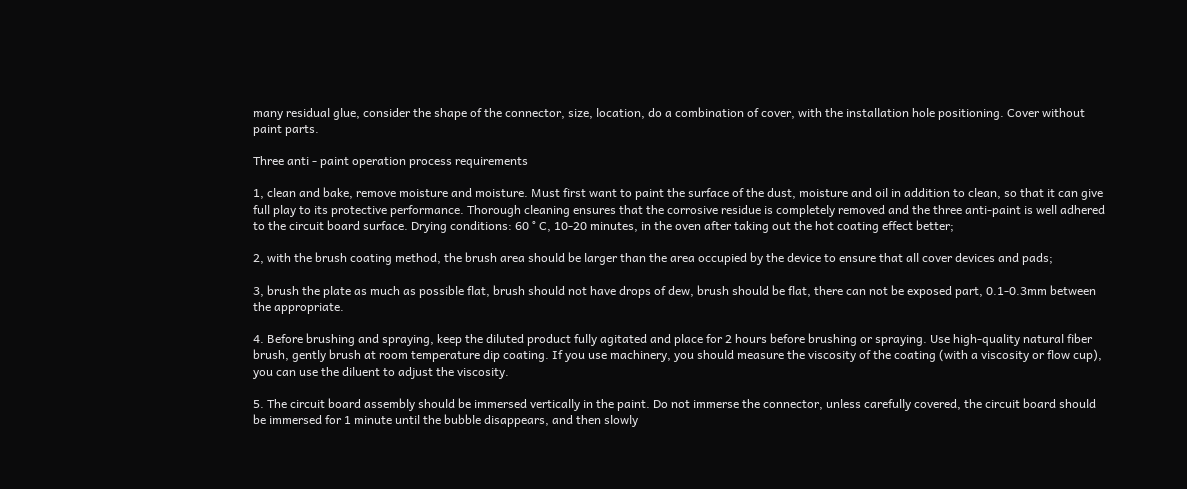many residual glue, consider the shape of the connector, size, location, do a combination of cover, with the installation hole positioning. Cover without paint parts.

Three anti - paint operation process requirements

1, clean and bake, remove moisture and moisture. Must first want to paint the surface of the dust, moisture and oil in addition to clean, so that it can give full play to its protective performance. Thorough cleaning ensures that the corrosive residue is completely removed and the three anti-paint is well adhered to the circuit board surface. Drying conditions: 60 ° C, 10-20 minutes, in the oven after taking out the hot coating effect better;

2, with the brush coating method, the brush area should be larger than the area occupied by the device to ensure that all cover devices and pads;

3, brush the plate as much as possible flat, brush should not have drops of dew, brush should be flat, there can not be exposed part, 0.1-0.3mm between the appropriate.

4. Before brushing and spraying, keep the diluted product fully agitated and place for 2 hours before brushing or spraying. Use high-quality natural fiber brush, gently brush at room temperature dip coating. If you use machinery, you should measure the viscosity of the coating (with a viscosity or flow cup), you can use the diluent to adjust the viscosity.

5. The circuit board assembly should be immersed vertically in the paint. Do not immerse the connector, unless carefully covered, the circuit board should be immersed for 1 minute until the bubble disappears, and then slowly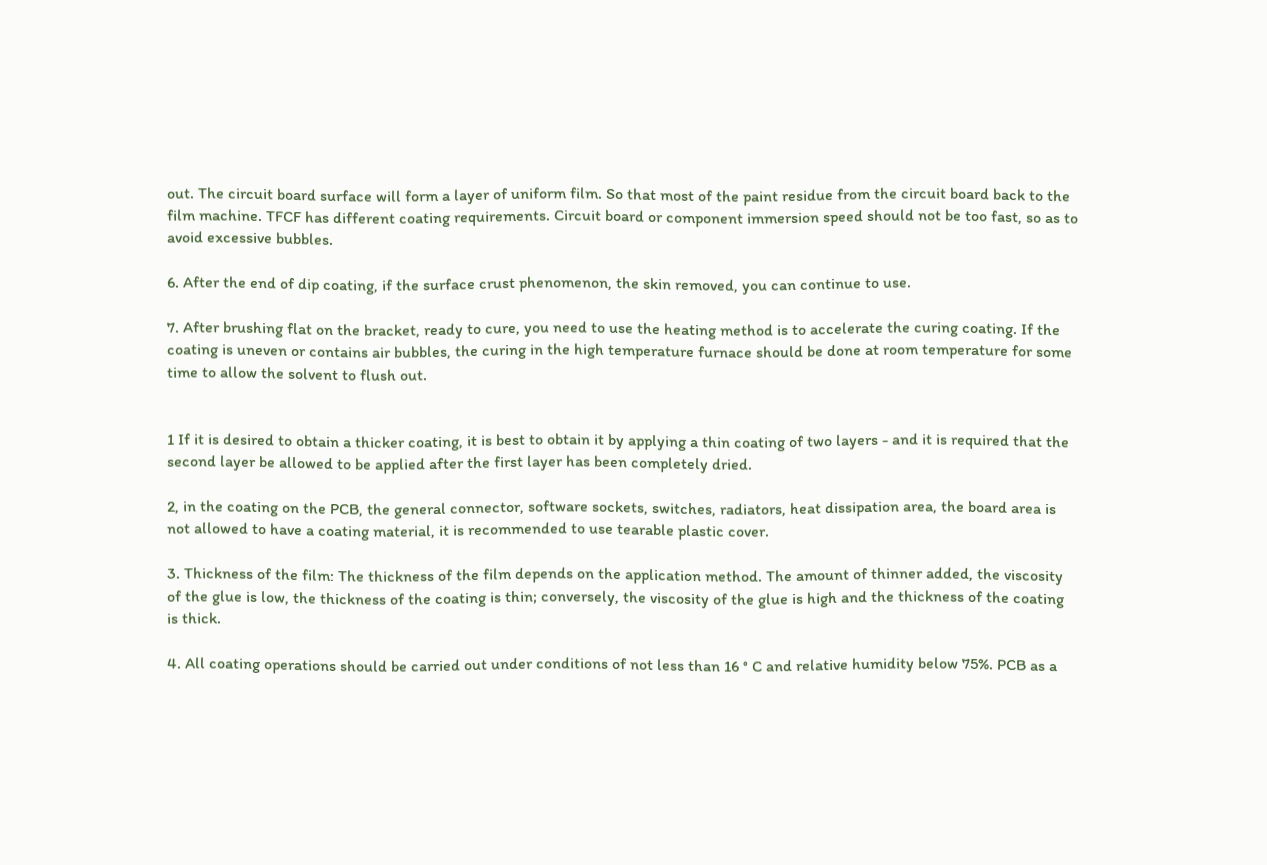out. The circuit board surface will form a layer of uniform film. So that most of the paint residue from the circuit board back to the film machine. TFCF has different coating requirements. Circuit board or component immersion speed should not be too fast, so as to avoid excessive bubbles.

6. After the end of dip coating, if the surface crust phenomenon, the skin removed, you can continue to use.

7. After brushing flat on the bracket, ready to cure, you need to use the heating method is to accelerate the curing coating. If the coating is uneven or contains air bubbles, the curing in the high temperature furnace should be done at room temperature for some time to allow the solvent to flush out.


1 If it is desired to obtain a thicker coating, it is best to obtain it by applying a thin coating of two layers - and it is required that the second layer be allowed to be applied after the first layer has been completely dried.

2, in the coating on the PCB, the general connector, software sockets, switches, radiators, heat dissipation area, the board area is not allowed to have a coating material, it is recommended to use tearable plastic cover.

3. Thickness of the film: The thickness of the film depends on the application method. The amount of thinner added, the viscosity of the glue is low, the thickness of the coating is thin; conversely, the viscosity of the glue is high and the thickness of the coating is thick.

4. All coating operations should be carried out under conditions of not less than 16 ° C and relative humidity below 75%. PCB as a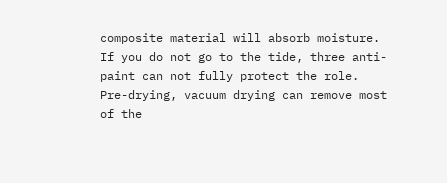composite material will absorb moisture. If you do not go to the tide, three anti-paint can not fully protect the role. Pre-drying, vacuum drying can remove most of the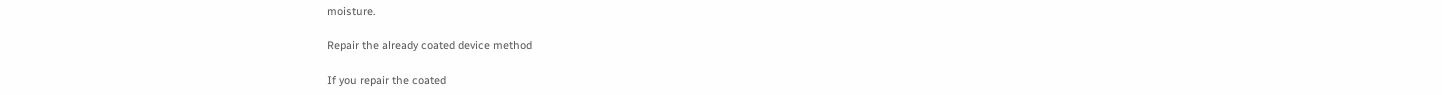moisture.

Repair the already coated device method

If you repair the coated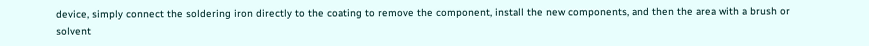device, simply connect the soldering iron directly to the coating to remove the component, install the new components, and then the area with a brush or solvent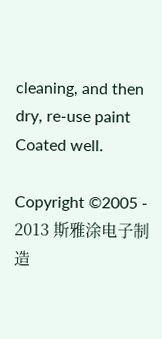cleaning, and then dry, re-use paint Coated well.

Copyright ©2005 - 2013 斯雅涂电子制造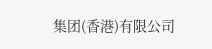集团(香港)有限公司